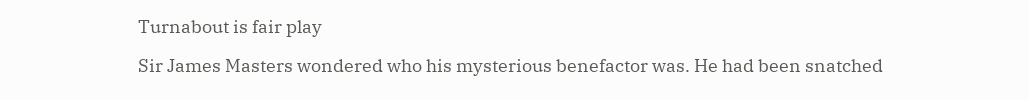Turnabout is fair play

Sir James Masters wondered who his mysterious benefactor was. He had been snatched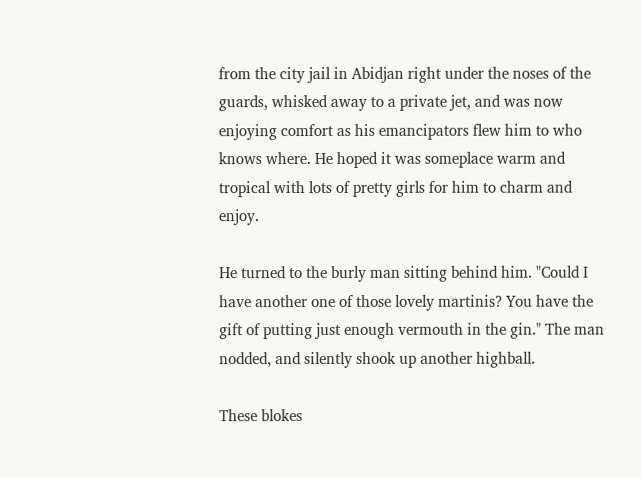from the city jail in Abidjan right under the noses of the guards, whisked away to a private jet, and was now enjoying comfort as his emancipators flew him to who knows where. He hoped it was someplace warm and tropical with lots of pretty girls for him to charm and enjoy.

He turned to the burly man sitting behind him. "Could I have another one of those lovely martinis? You have the gift of putting just enough vermouth in the gin." The man nodded, and silently shook up another highball.

These blokes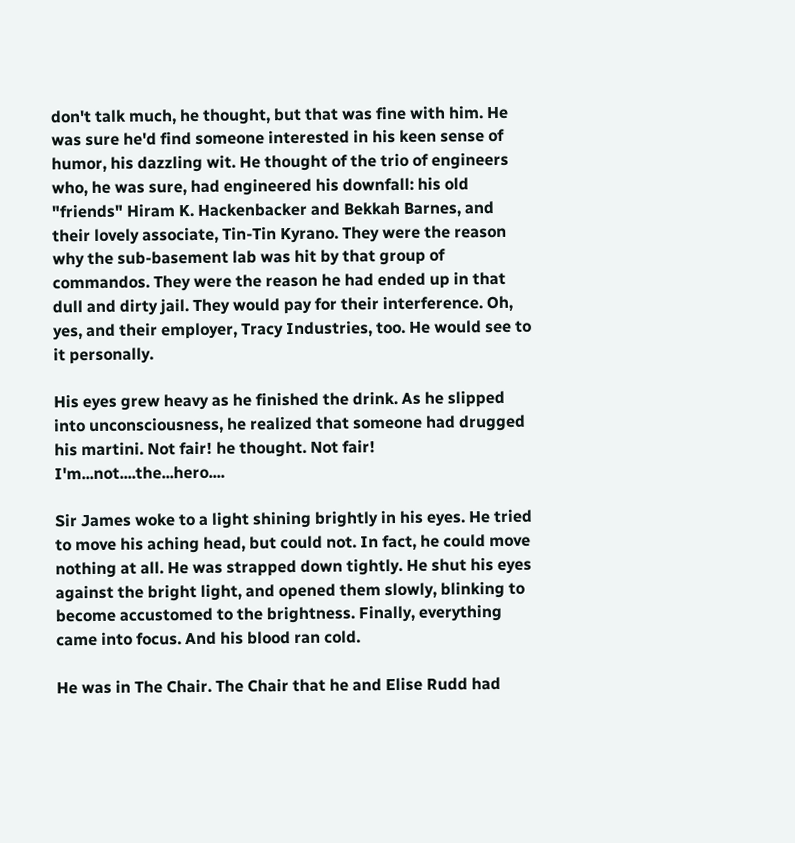don't talk much, he thought, but that was fine with him. He was sure he'd find someone interested in his keen sense of humor, his dazzling wit. He thought of the trio of engineers who, he was sure, had engineered his downfall: his old "friends" Hiram K. Hackenbacker and Bekkah Barnes, and their lovely associate, Tin-Tin Kyrano. They were the reason why the sub-basement lab was hit by that group of commandos. They were the reason he had ended up in that dull and dirty jail. They would pay for their interference. Oh, yes, and their employer, Tracy Industries, too. He would see to it personally.

His eyes grew heavy as he finished the drink. As he slipped into unconsciousness, he realized that someone had drugged his martini. Not fair! he thought. Not fair! I'm...not....the...hero....

Sir James woke to a light shining brightly in his eyes. He tried to move his aching head, but could not. In fact, he could move nothing at all. He was strapped down tightly. He shut his eyes against the bright light, and opened them slowly, blinking to become accustomed to the brightness. Finally, everything came into focus. And his blood ran cold.

He was in The Chair. The Chair that he and Elise Rudd had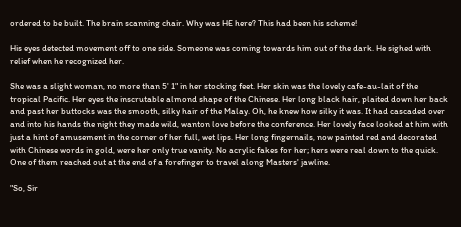ordered to be built. The brain scanning chair. Why was HE here? This had been his scheme!

His eyes detected movement off to one side. Someone was coming towards him out of the dark. He sighed with relief when he recognized her.

She was a slight woman, no more than 5' 1" in her stocking feet. Her skin was the lovely cafe-au-lait of the tropical Pacific. Her eyes the inscrutable almond shape of the Chinese. Her long black hair, plaited down her back and past her buttocks was the smooth, silky hair of the Malay. Oh, he knew how silky it was. It had cascaded over and into his hands the night they made wild, wanton love before the conference. Her lovely face looked at him with just a hint of amusement in the corner of her full, wet lips. Her long fingernails, now painted red and decorated with Chinese words in gold, were her only true vanity. No acrylic fakes for her; hers were real down to the quick. One of them reached out at the end of a forefinger to travel along Masters' jawline.

"So, Sir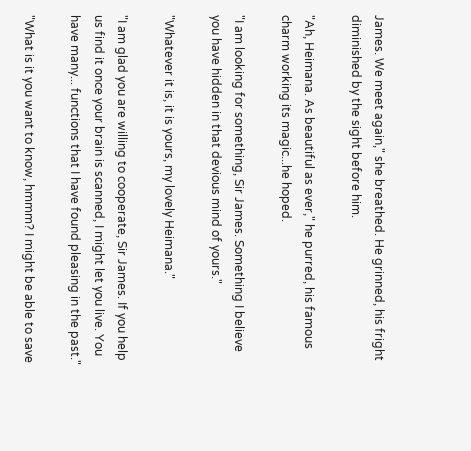James. We meet again," she breathed. He grinned, his fright diminished by the sight before him.

"Ah, Heimana. As beautiful as ever," he purred, his famous charm working its magic...he hoped.

"I am looking for something, Sir James. Something I believe you have hidden in that devious mind of yours."

"Whatever it is, it is yours, my lovely Heimana."

"I am glad you are willing to cooperate, Sir James. If you help us find it once your brain is scanned, I might let you live. You have many... functions that I have found pleasing in the past."

"What is it you want to know, hmmm? I might be able to save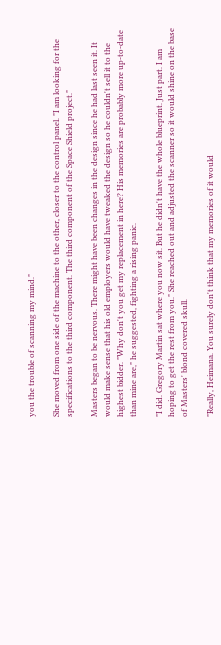you the trouble of scanning my mind."

She moved from one side of the machine to the other, closer to the control panel. "I am looking for the specifications to the third component. The third component of the Space Shield project."

Masters began to be nervous. There might have been changes in the design since he had last seen it. It would make sense that his old employers would have tweaked the design so he couldn't sell it to the highest bidder. "Why don't you get my replacement in here? His memories are probably more up-to-date than mine are," he suggested, fighting a rising panic.

"I did. Gregory Martin sat where you now sit. But he didn't have the whole blueprint. Just part. I am hoping to get the rest from you." She reached out and adjusted the scanner so it would shine on the base of Masters' blond covered skull.

"Really, Heimana. You surely don't think that my memories of it would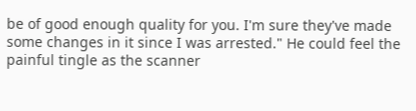be of good enough quality for you. I'm sure they've made some changes in it since I was arrested." He could feel the painful tingle as the scanner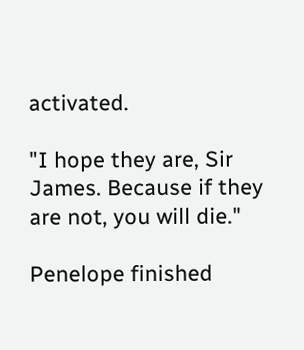activated.

"I hope they are, Sir James. Because if they are not, you will die."

Penelope finished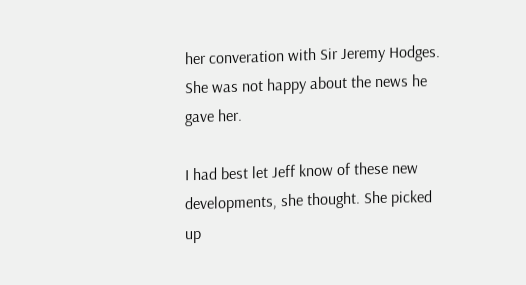her converation with Sir Jeremy Hodges. She was not happy about the news he gave her.

I had best let Jeff know of these new developments, she thought. She picked up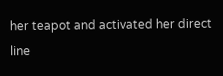her teapot and activated her direct line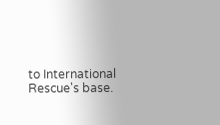to International Rescue's base.